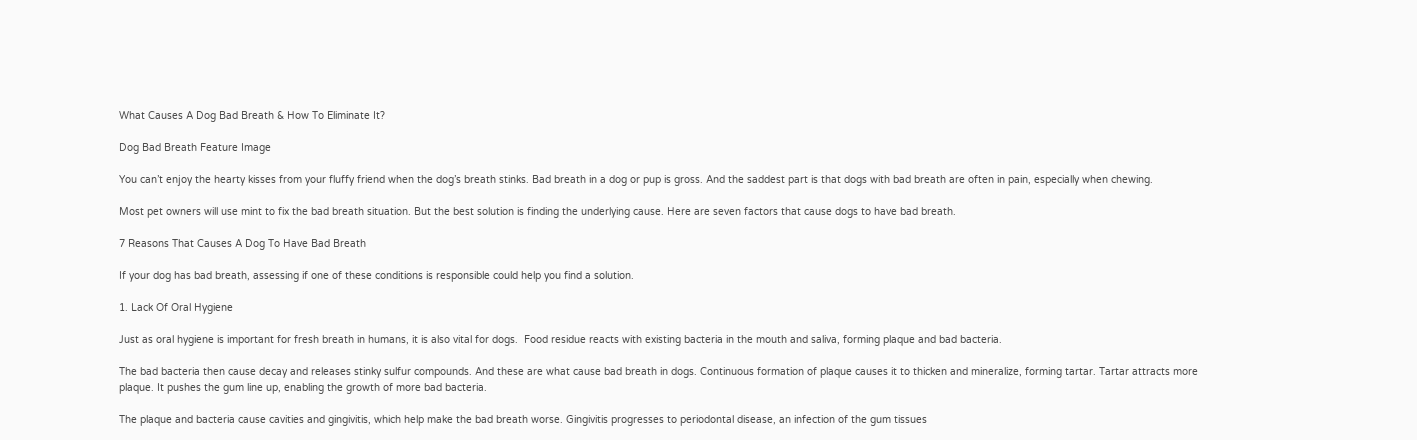What Causes A Dog Bad Breath & How To Eliminate It?

Dog Bad Breath Feature Image

You can’t enjoy the hearty kisses from your fluffy friend when the dog’s breath stinks. Bad breath in a dog or pup is gross. And the saddest part is that dogs with bad breath are often in pain, especially when chewing.

Most pet owners will use mint to fix the bad breath situation. But the best solution is finding the underlying cause. Here are seven factors that cause dogs to have bad breath.

7 Reasons That Causes A Dog To Have Bad Breath

If your dog has bad breath, assessing if one of these conditions is responsible could help you find a solution.

1. Lack Of Oral Hygiene

Just as oral hygiene is important for fresh breath in humans, it is also vital for dogs.  Food residue reacts with existing bacteria in the mouth and saliva, forming plaque and bad bacteria.

The bad bacteria then cause decay and releases stinky sulfur compounds. And these are what cause bad breath in dogs. Continuous formation of plaque causes it to thicken and mineralize, forming tartar. Tartar attracts more plaque. It pushes the gum line up, enabling the growth of more bad bacteria.

The plaque and bacteria cause cavities and gingivitis, which help make the bad breath worse. Gingivitis progresses to periodontal disease, an infection of the gum tissues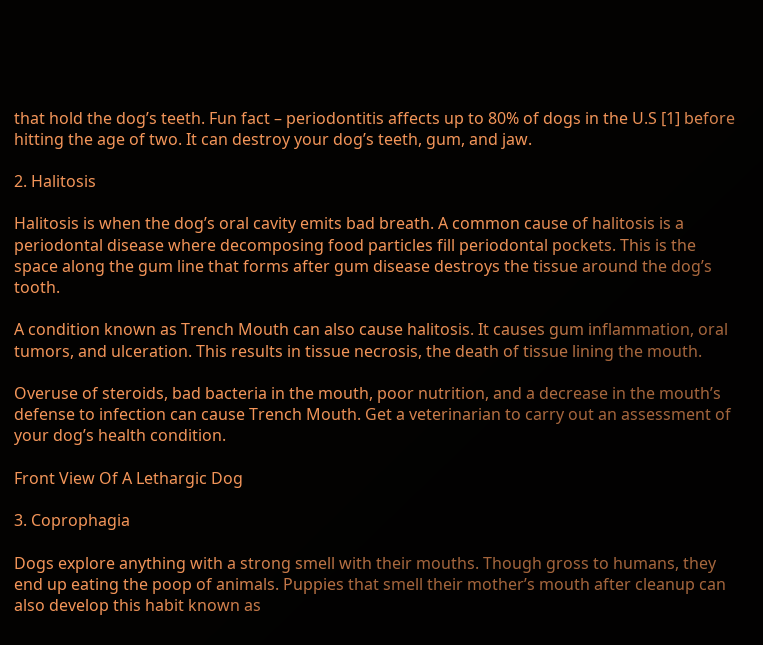that hold the dog’s teeth. Fun fact – periodontitis affects up to 80% of dogs in the U.S [1] before hitting the age of two. It can destroy your dog’s teeth, gum, and jaw.

2. Halitosis

Halitosis is when the dog’s oral cavity emits bad breath. A common cause of halitosis is a periodontal disease where decomposing food particles fill periodontal pockets. This is the space along the gum line that forms after gum disease destroys the tissue around the dog’s tooth.

A condition known as Trench Mouth can also cause halitosis. It causes gum inflammation, oral tumors, and ulceration. This results in tissue necrosis, the death of tissue lining the mouth.

Overuse of steroids, bad bacteria in the mouth, poor nutrition, and a decrease in the mouth’s defense to infection can cause Trench Mouth. Get a veterinarian to carry out an assessment of your dog’s health condition.

Front View Of A Lethargic Dog

3. Coprophagia

Dogs explore anything with a strong smell with their mouths. Though gross to humans, they end up eating the poop of animals. Puppies that smell their mother’s mouth after cleanup can also develop this habit known as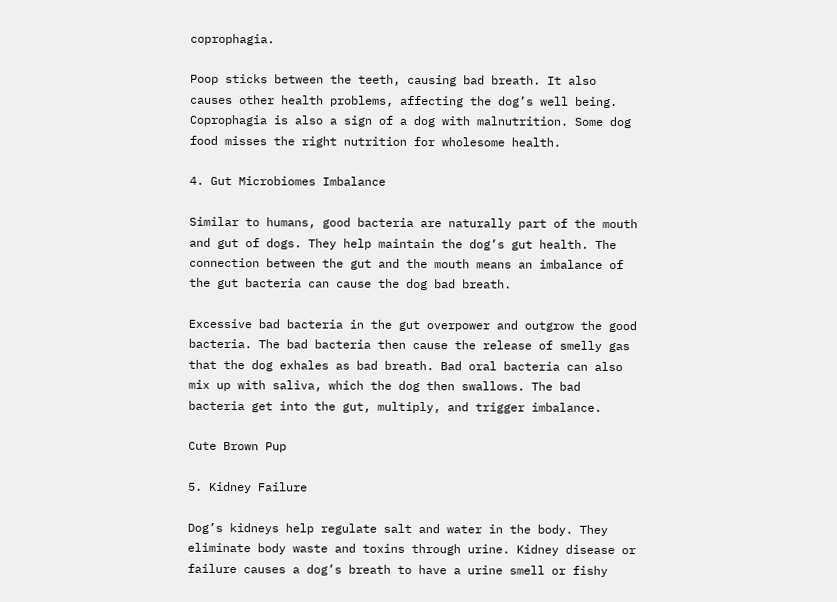coprophagia.

Poop sticks between the teeth, causing bad breath. It also causes other health problems, affecting the dog’s well being. Coprophagia is also a sign of a dog with malnutrition. Some dog food misses the right nutrition for wholesome health.

4. Gut Microbiomes Imbalance

Similar to humans, good bacteria are naturally part of the mouth and gut of dogs. They help maintain the dog’s gut health. The connection between the gut and the mouth means an imbalance of the gut bacteria can cause the dog bad breath.

Excessive bad bacteria in the gut overpower and outgrow the good bacteria. The bad bacteria then cause the release of smelly gas that the dog exhales as bad breath. Bad oral bacteria can also mix up with saliva, which the dog then swallows. The bad bacteria get into the gut, multiply, and trigger imbalance.

Cute Brown Pup

5. Kidney Failure

Dog’s kidneys help regulate salt and water in the body. They eliminate body waste and toxins through urine. Kidney disease or failure causes a dog’s breath to have a urine smell or fishy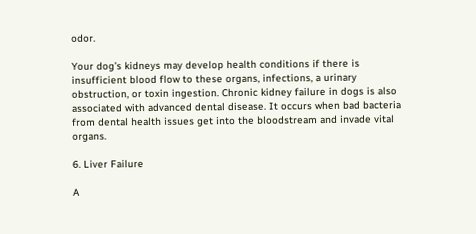odor.

Your dog’s kidneys may develop health conditions if there is insufficient blood flow to these organs, infections, a urinary obstruction, or toxin ingestion. Chronic kidney failure in dogs is also associated with advanced dental disease. It occurs when bad bacteria from dental health issues get into the bloodstream and invade vital organs.

6. Liver Failure

A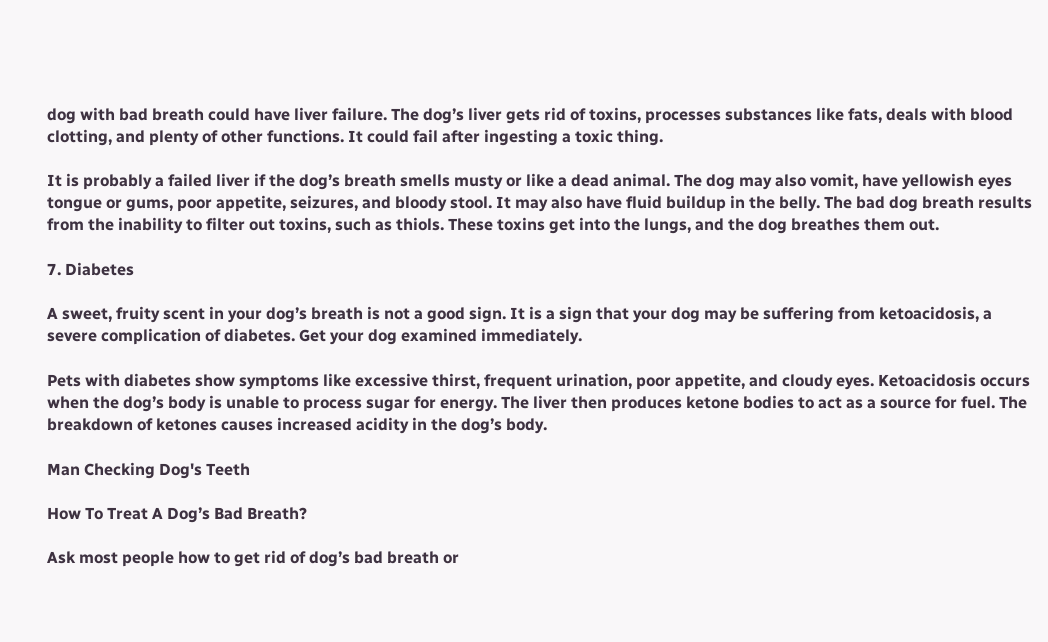dog with bad breath could have liver failure. The dog’s liver gets rid of toxins, processes substances like fats, deals with blood clotting, and plenty of other functions. It could fail after ingesting a toxic thing.

It is probably a failed liver if the dog’s breath smells musty or like a dead animal. The dog may also vomit, have yellowish eyes tongue or gums, poor appetite, seizures, and bloody stool. It may also have fluid buildup in the belly. The bad dog breath results from the inability to filter out toxins, such as thiols. These toxins get into the lungs, and the dog breathes them out.

7. Diabetes

A sweet, fruity scent in your dog’s breath is not a good sign. It is a sign that your dog may be suffering from ketoacidosis, a severe complication of diabetes. Get your dog examined immediately.

Pets with diabetes show symptoms like excessive thirst, frequent urination, poor appetite, and cloudy eyes. Ketoacidosis occurs when the dog’s body is unable to process sugar for energy. The liver then produces ketone bodies to act as a source for fuel. The breakdown of ketones causes increased acidity in the dog’s body.

Man Checking Dog's Teeth

How To Treat A Dog’s Bad Breath?

Ask most people how to get rid of dog’s bad breath or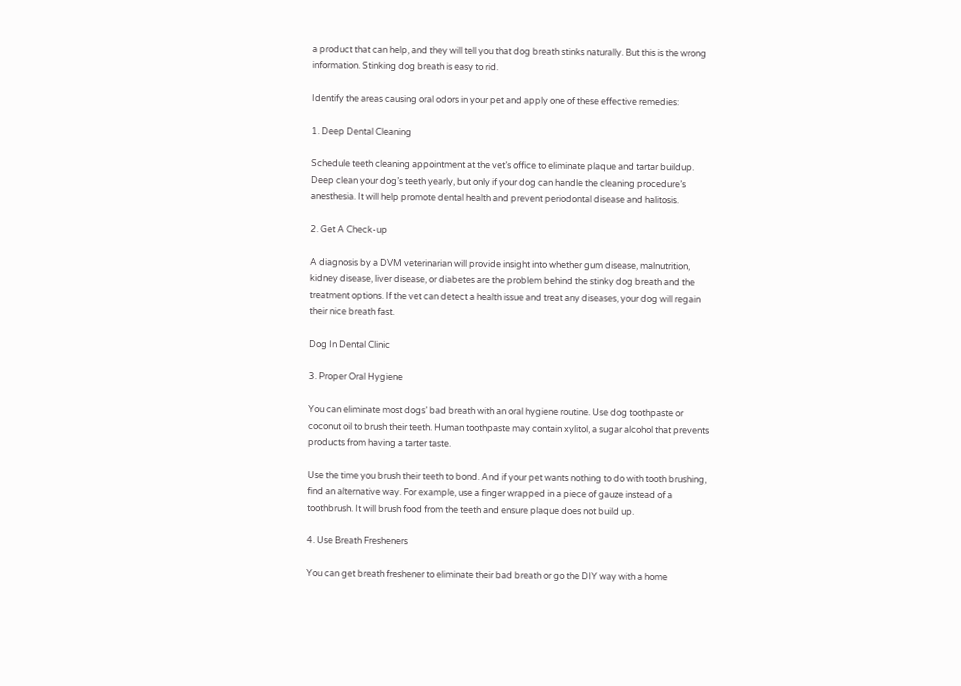a product that can help, and they will tell you that dog breath stinks naturally. But this is the wrong information. Stinking dog breath is easy to rid.

Identify the areas causing oral odors in your pet and apply one of these effective remedies:

1. Deep Dental Cleaning

Schedule teeth cleaning appointment at the vet’s office to eliminate plaque and tartar buildup. Deep clean your dog’s teeth yearly, but only if your dog can handle the cleaning procedure’s anesthesia. It will help promote dental health and prevent periodontal disease and halitosis.

2. Get A Check-up

A diagnosis by a DVM veterinarian will provide insight into whether gum disease, malnutrition, kidney disease, liver disease, or diabetes are the problem behind the stinky dog breath and the treatment options. If the vet can detect a health issue and treat any diseases, your dog will regain their nice breath fast.

Dog In Dental Clinic

3. Proper Oral Hygiene

You can eliminate most dogs’ bad breath with an oral hygiene routine. Use dog toothpaste or coconut oil to brush their teeth. Human toothpaste may contain xylitol, a sugar alcohol that prevents products from having a tarter taste.

Use the time you brush their teeth to bond. And if your pet wants nothing to do with tooth brushing, find an alternative way. For example, use a finger wrapped in a piece of gauze instead of a toothbrush. It will brush food from the teeth and ensure plaque does not build up.

4. Use Breath Fresheners

You can get breath freshener to eliminate their bad breath or go the DIY way with a home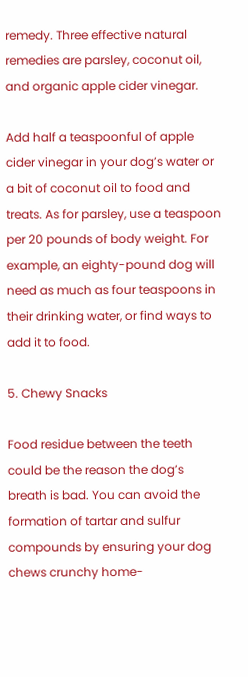remedy. Three effective natural remedies are parsley, coconut oil, and organic apple cider vinegar.

Add half a teaspoonful of apple cider vinegar in your dog’s water or a bit of coconut oil to food and treats. As for parsley, use a teaspoon per 20 pounds of body weight. For example, an eighty-pound dog will need as much as four teaspoons in their drinking water, or find ways to add it to food.

5. Chewy Snacks

Food residue between the teeth could be the reason the dog’s breath is bad. You can avoid the formation of tartar and sulfur compounds by ensuring your dog chews crunchy home-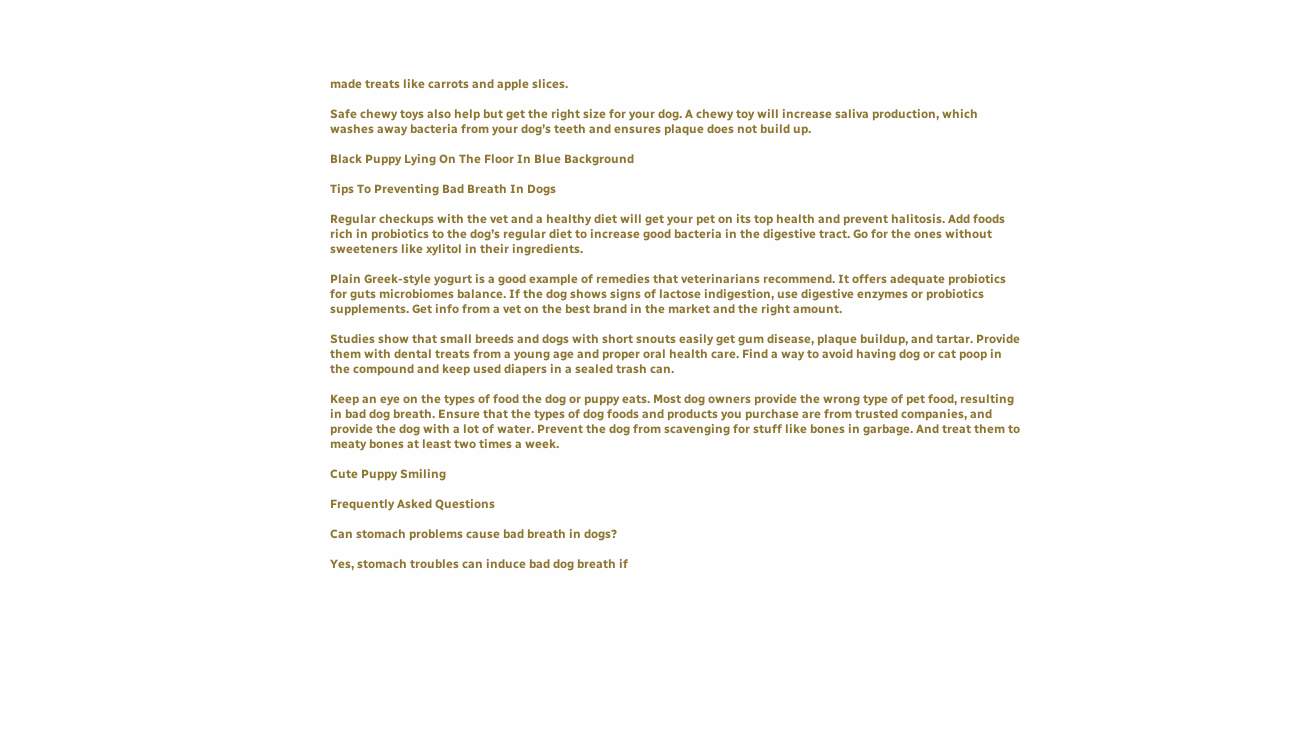made treats like carrots and apple slices.

Safe chewy toys also help but get the right size for your dog. A chewy toy will increase saliva production, which washes away bacteria from your dog’s teeth and ensures plaque does not build up.

Black Puppy Lying On The Floor In Blue Background

Tips To Preventing Bad Breath In Dogs

Regular checkups with the vet and a healthy diet will get your pet on its top health and prevent halitosis. Add foods rich in probiotics to the dog’s regular diet to increase good bacteria in the digestive tract. Go for the ones without sweeteners like xylitol in their ingredients.

Plain Greek-style yogurt is a good example of remedies that veterinarians recommend. It offers adequate probiotics for guts microbiomes balance. If the dog shows signs of lactose indigestion, use digestive enzymes or probiotics supplements. Get info from a vet on the best brand in the market and the right amount.

Studies show that small breeds and dogs with short snouts easily get gum disease, plaque buildup, and tartar. Provide them with dental treats from a young age and proper oral health care. Find a way to avoid having dog or cat poop in the compound and keep used diapers in a sealed trash can.

Keep an eye on the types of food the dog or puppy eats. Most dog owners provide the wrong type of pet food, resulting in bad dog breath. Ensure that the types of dog foods and products you purchase are from trusted companies, and provide the dog with a lot of water. Prevent the dog from scavenging for stuff like bones in garbage. And treat them to meaty bones at least two times a week.

Cute Puppy Smiling

Frequently Asked Questions

Can stomach problems cause bad breath in dogs?

Yes, stomach troubles can induce bad dog breath if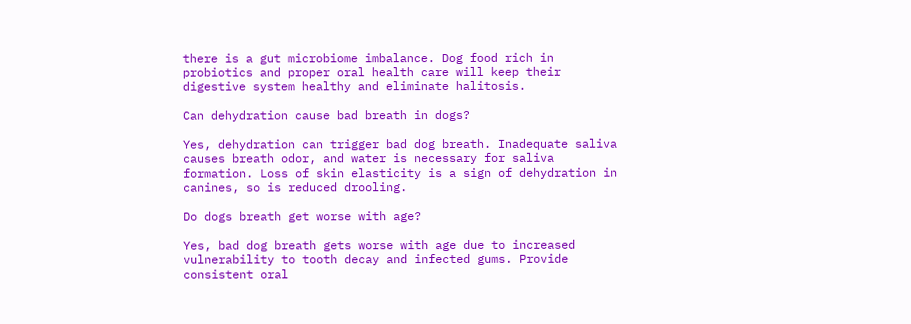there is a gut microbiome imbalance. Dog food rich in probiotics and proper oral health care will keep their digestive system healthy and eliminate halitosis.

Can dehydration cause bad breath in dogs?

Yes, dehydration can trigger bad dog breath. Inadequate saliva causes breath odor, and water is necessary for saliva formation. Loss of skin elasticity is a sign of dehydration in canines, so is reduced drooling.

Do dogs breath get worse with age?

Yes, bad dog breath gets worse with age due to increased vulnerability to tooth decay and infected gums. Provide consistent oral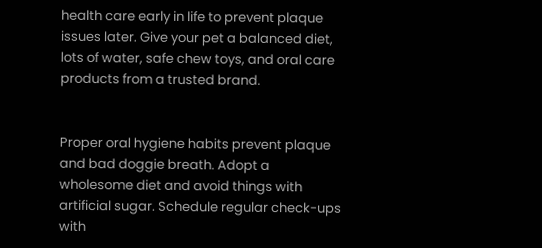health care early in life to prevent plaque issues later. Give your pet a balanced diet, lots of water, safe chew toys, and oral care products from a trusted brand.


Proper oral hygiene habits prevent plaque and bad doggie breath. Adopt a wholesome diet and avoid things with artificial sugar. Schedule regular check-ups with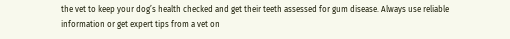the vet to keep your dog’s health checked and get their teeth assessed for gum disease. Always use reliable information or get expert tips from a vet on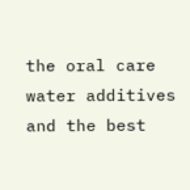the oral care water additives and the best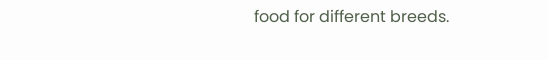food for different breeds.